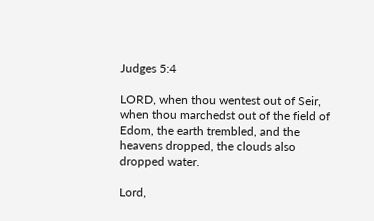Judges 5:4

LORD, when thou wentest out of Seir, when thou marchedst out of the field of Edom, the earth trembled, and the heavens dropped, the clouds also dropped water.

Lord,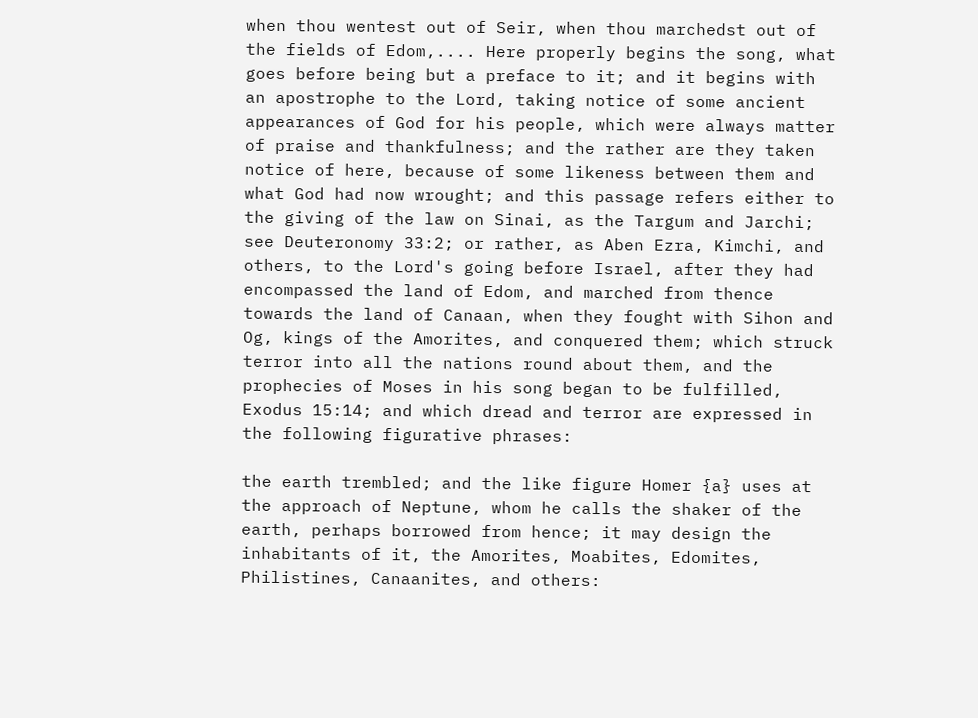when thou wentest out of Seir, when thou marchedst out of the fields of Edom,.... Here properly begins the song, what goes before being but a preface to it; and it begins with an apostrophe to the Lord, taking notice of some ancient appearances of God for his people, which were always matter of praise and thankfulness; and the rather are they taken notice of here, because of some likeness between them and what God had now wrought; and this passage refers either to the giving of the law on Sinai, as the Targum and Jarchi; see Deuteronomy 33:2; or rather, as Aben Ezra, Kimchi, and others, to the Lord's going before Israel, after they had encompassed the land of Edom, and marched from thence towards the land of Canaan, when they fought with Sihon and Og, kings of the Amorites, and conquered them; which struck terror into all the nations round about them, and the prophecies of Moses in his song began to be fulfilled, Exodus 15:14; and which dread and terror are expressed in the following figurative phrases:

the earth trembled; and the like figure Homer {a} uses at the approach of Neptune, whom he calls the shaker of the earth, perhaps borrowed from hence; it may design the inhabitants of it, the Amorites, Moabites, Edomites, Philistines, Canaanites, and others: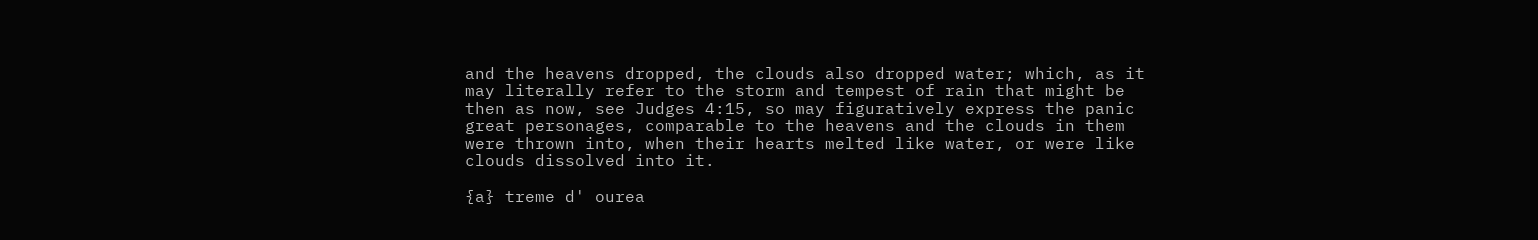and the heavens dropped, the clouds also dropped water; which, as it may literally refer to the storm and tempest of rain that might be then as now, see Judges 4:15, so may figuratively express the panic great personages, comparable to the heavens and the clouds in them were thrown into, when their hearts melted like water, or were like clouds dissolved into it.

{a} treme d' ourea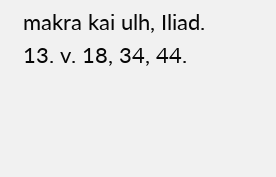makra kai ulh, Iliad. 13. v. 18, 34, 44.